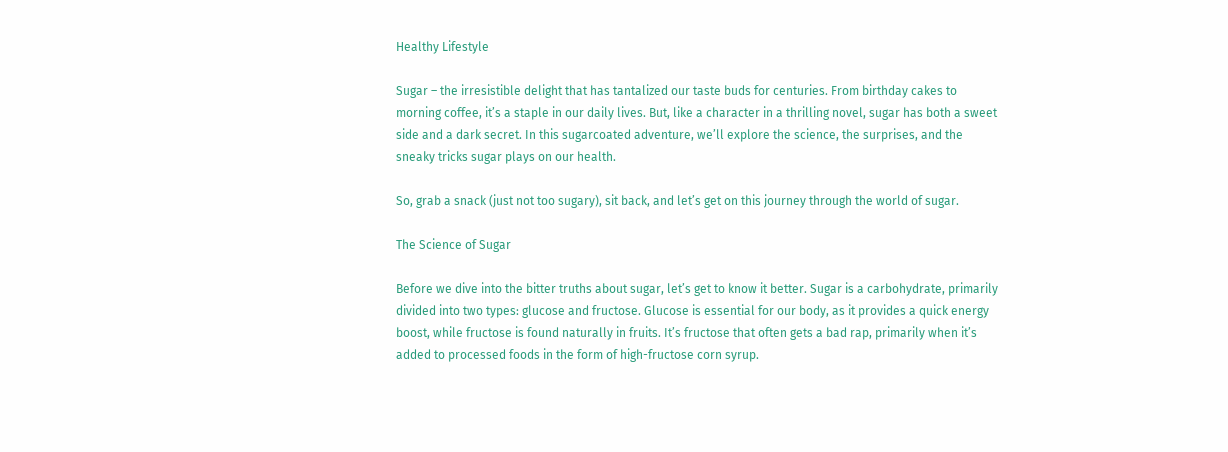Healthy Lifestyle

Sugar – the irresistible delight that has tantalized our taste buds for centuries. From birthday cakes to morning coffee, it’s a staple in our daily lives. But, like a character in a thrilling novel, sugar has both a sweet side and a dark secret. In this sugarcoated adventure, we’ll explore the science, the surprises, and the sneaky tricks sugar plays on our health.

So, grab a snack (just not too sugary), sit back, and let’s get on this journey through the world of sugar.

The Science of Sugar

Before we dive into the bitter truths about sugar, let’s get to know it better. Sugar is a carbohydrate, primarily divided into two types: glucose and fructose. Glucose is essential for our body, as it provides a quick energy boost, while fructose is found naturally in fruits. It’s fructose that often gets a bad rap, primarily when it’s added to processed foods in the form of high-fructose corn syrup.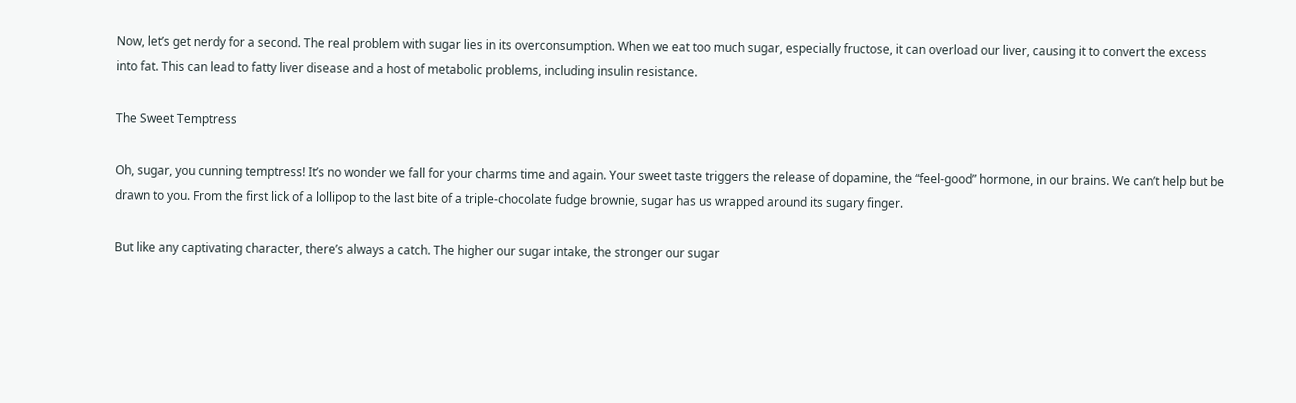Now, let’s get nerdy for a second. The real problem with sugar lies in its overconsumption. When we eat too much sugar, especially fructose, it can overload our liver, causing it to convert the excess into fat. This can lead to fatty liver disease and a host of metabolic problems, including insulin resistance.

The Sweet Temptress

Oh, sugar, you cunning temptress! It’s no wonder we fall for your charms time and again. Your sweet taste triggers the release of dopamine, the “feel-good” hormone, in our brains. We can’t help but be drawn to you. From the first lick of a lollipop to the last bite of a triple-chocolate fudge brownie, sugar has us wrapped around its sugary finger.

But like any captivating character, there’s always a catch. The higher our sugar intake, the stronger our sugar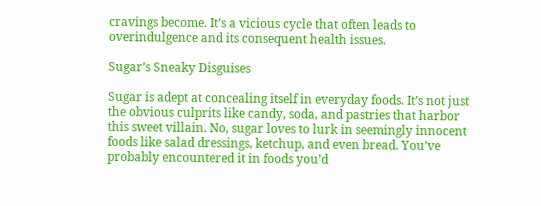cravings become. It’s a vicious cycle that often leads to overindulgence and its consequent health issues.

Sugar’s Sneaky Disguises

Sugar is adept at concealing itself in everyday foods. It’s not just the obvious culprits like candy, soda, and pastries that harbor this sweet villain. No, sugar loves to lurk in seemingly innocent foods like salad dressings, ketchup, and even bread. You’ve probably encountered it in foods you’d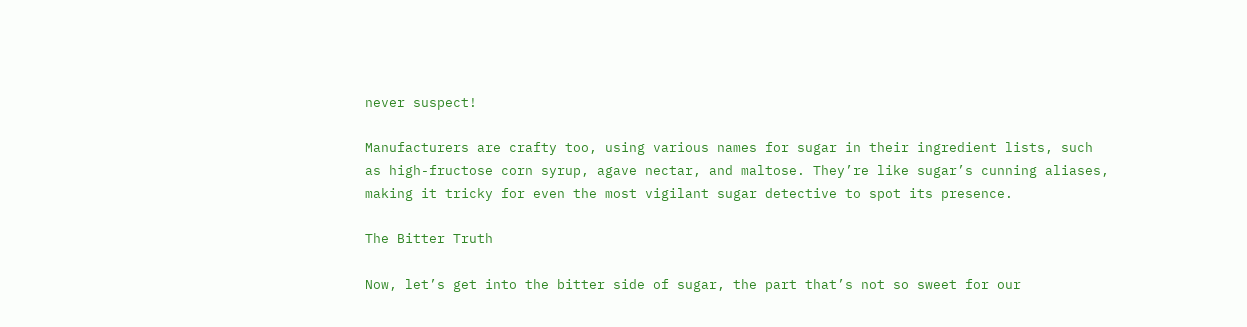never suspect!

Manufacturers are crafty too, using various names for sugar in their ingredient lists, such as high-fructose corn syrup, agave nectar, and maltose. They’re like sugar’s cunning aliases, making it tricky for even the most vigilant sugar detective to spot its presence.

The Bitter Truth

Now, let’s get into the bitter side of sugar, the part that’s not so sweet for our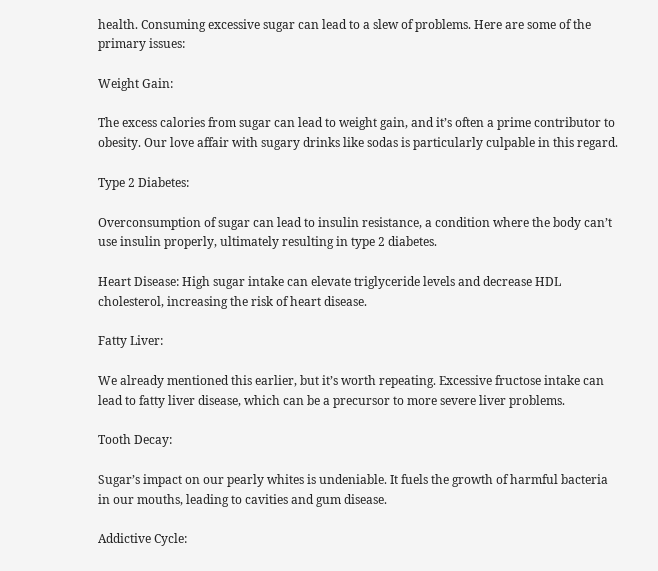health. Consuming excessive sugar can lead to a slew of problems. Here are some of the primary issues:

Weight Gain:

The excess calories from sugar can lead to weight gain, and it’s often a prime contributor to obesity. Our love affair with sugary drinks like sodas is particularly culpable in this regard.

Type 2 Diabetes:

Overconsumption of sugar can lead to insulin resistance, a condition where the body can’t use insulin properly, ultimately resulting in type 2 diabetes.

Heart Disease: High sugar intake can elevate triglyceride levels and decrease HDL cholesterol, increasing the risk of heart disease.

Fatty Liver:

We already mentioned this earlier, but it’s worth repeating. Excessive fructose intake can lead to fatty liver disease, which can be a precursor to more severe liver problems.

Tooth Decay:

Sugar’s impact on our pearly whites is undeniable. It fuels the growth of harmful bacteria in our mouths, leading to cavities and gum disease.

Addictive Cycle: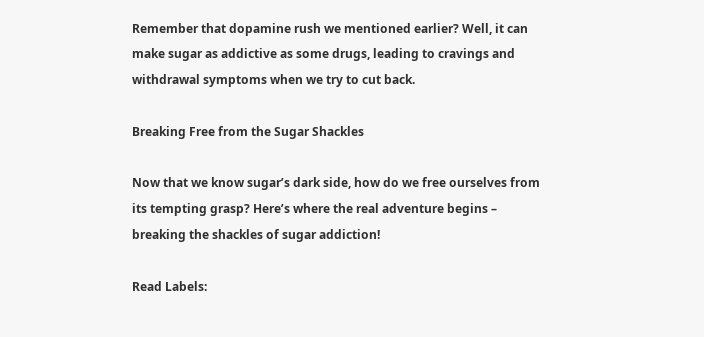Remember that dopamine rush we mentioned earlier? Well, it can make sugar as addictive as some drugs, leading to cravings and withdrawal symptoms when we try to cut back.

Breaking Free from the Sugar Shackles

Now that we know sugar’s dark side, how do we free ourselves from its tempting grasp? Here’s where the real adventure begins – breaking the shackles of sugar addiction!

Read Labels: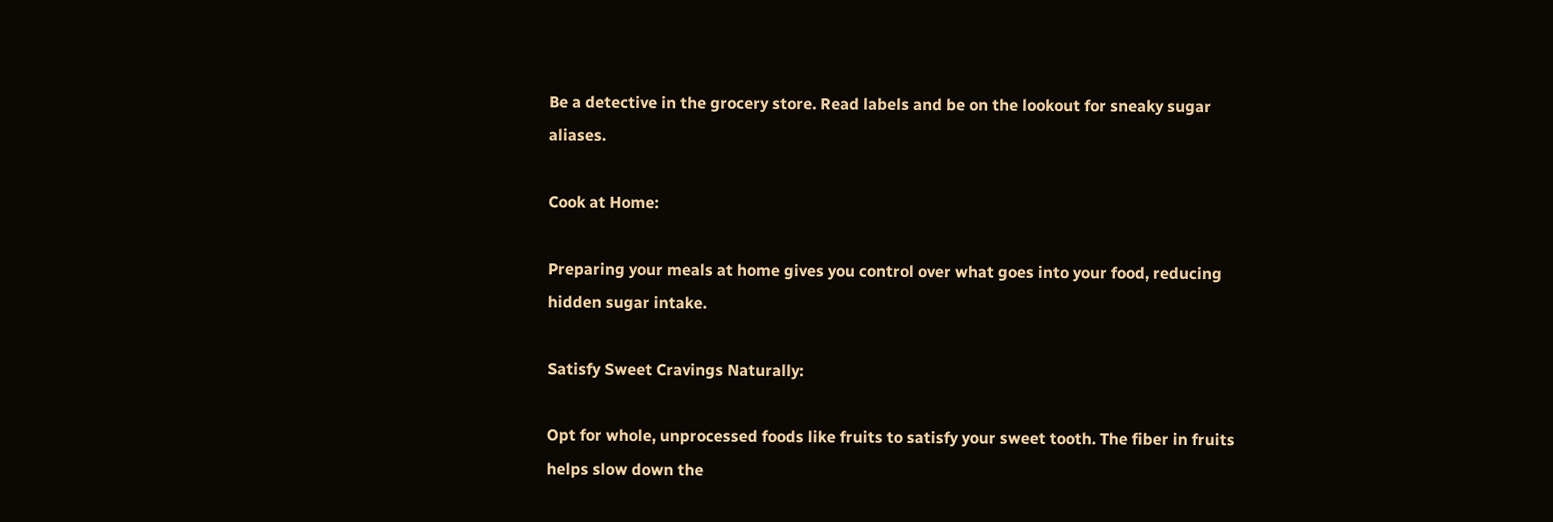Be a detective in the grocery store. Read labels and be on the lookout for sneaky sugar aliases.

Cook at Home:

Preparing your meals at home gives you control over what goes into your food, reducing hidden sugar intake.

Satisfy Sweet Cravings Naturally:

Opt for whole, unprocessed foods like fruits to satisfy your sweet tooth. The fiber in fruits helps slow down the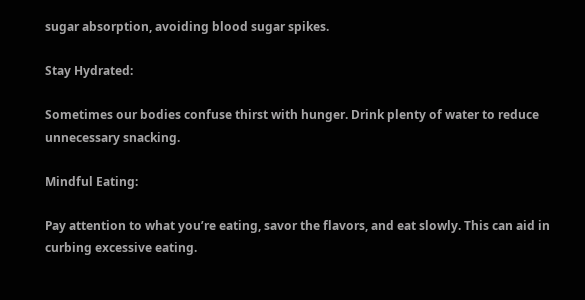sugar absorption, avoiding blood sugar spikes.

Stay Hydrated:

Sometimes our bodies confuse thirst with hunger. Drink plenty of water to reduce unnecessary snacking.

Mindful Eating:

Pay attention to what you’re eating, savor the flavors, and eat slowly. This can aid in curbing excessive eating.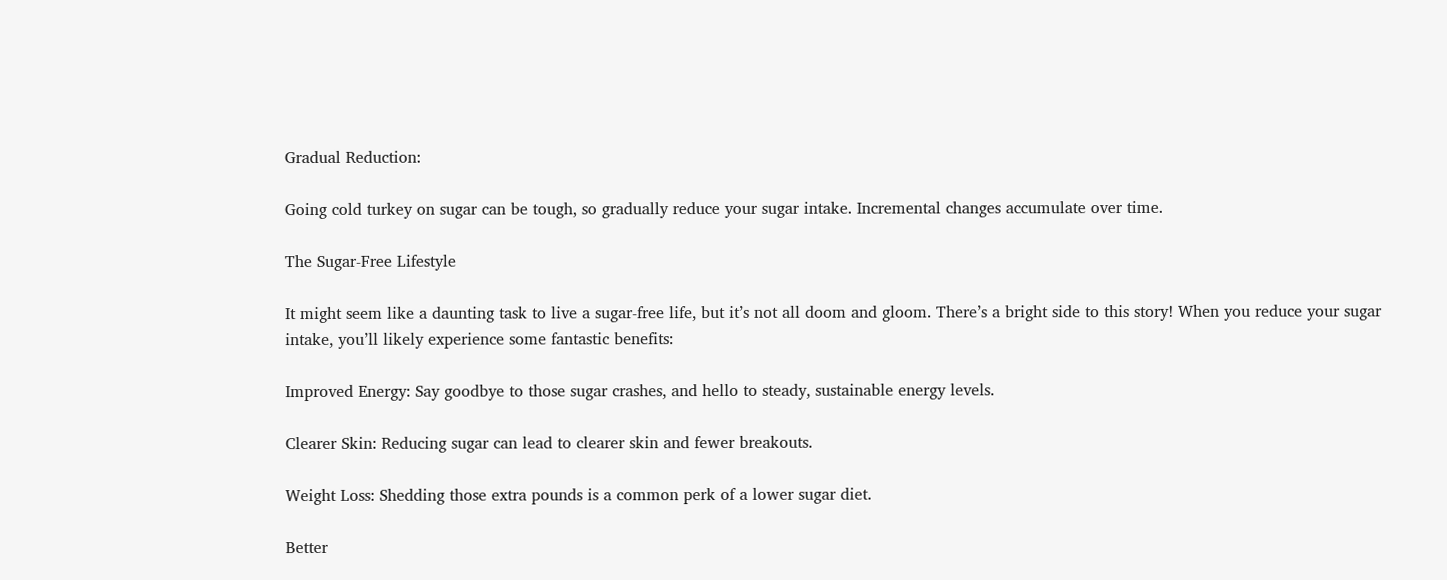Gradual Reduction:

Going cold turkey on sugar can be tough, so gradually reduce your sugar intake. Incremental changes accumulate over time.

The Sugar-Free Lifestyle

It might seem like a daunting task to live a sugar-free life, but it’s not all doom and gloom. There’s a bright side to this story! When you reduce your sugar intake, you’ll likely experience some fantastic benefits:

Improved Energy: Say goodbye to those sugar crashes, and hello to steady, sustainable energy levels.

Clearer Skin: Reducing sugar can lead to clearer skin and fewer breakouts.

Weight Loss: Shedding those extra pounds is a common perk of a lower sugar diet.

Better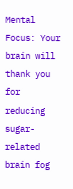Mental Focus: Your brain will thank you for reducing sugar-related brain fog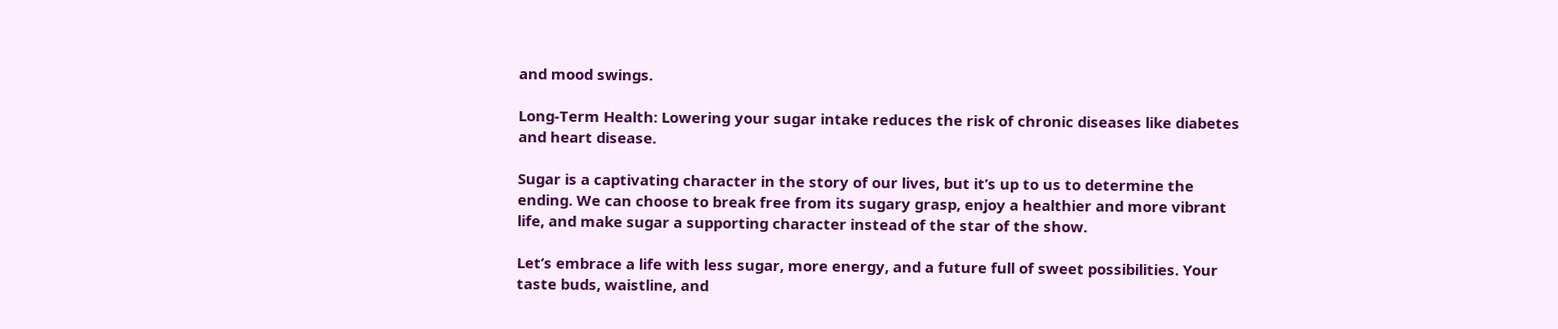and mood swings.

Long-Term Health: Lowering your sugar intake reduces the risk of chronic diseases like diabetes and heart disease.

Sugar is a captivating character in the story of our lives, but it’s up to us to determine the ending. We can choose to break free from its sugary grasp, enjoy a healthier and more vibrant life, and make sugar a supporting character instead of the star of the show.

Let’s embrace a life with less sugar, more energy, and a future full of sweet possibilities. Your taste buds, waistline, and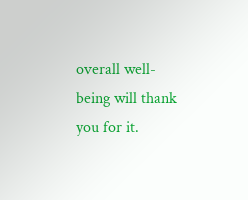overall well-being will thank you for it.